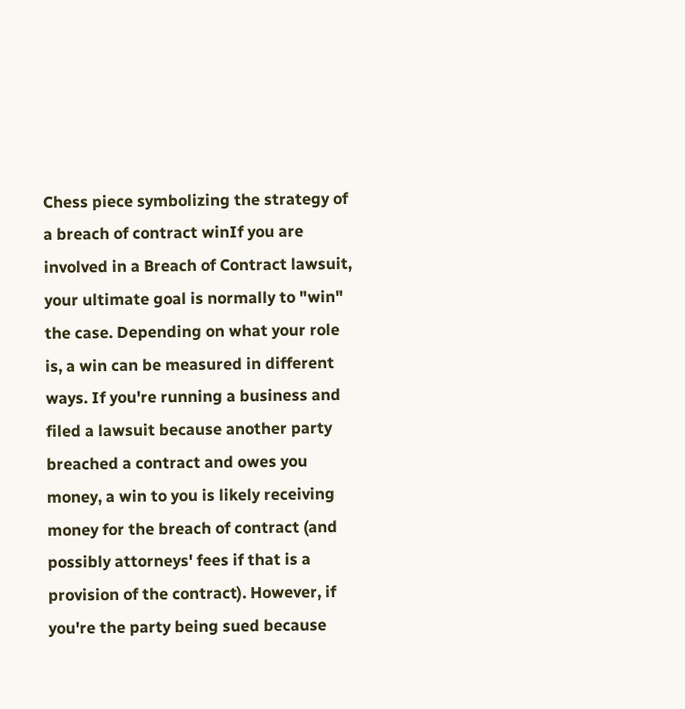Chess piece symbolizing the strategy of a breach of contract winIf you are involved in a Breach of Contract lawsuit, your ultimate goal is normally to "win" the case. Depending on what your role is, a win can be measured in different ways. If you're running a business and filed a lawsuit because another party breached a contract and owes you money, a win to you is likely receiving money for the breach of contract (and possibly attorneys' fees if that is a provision of the contract). However, if you're the party being sued because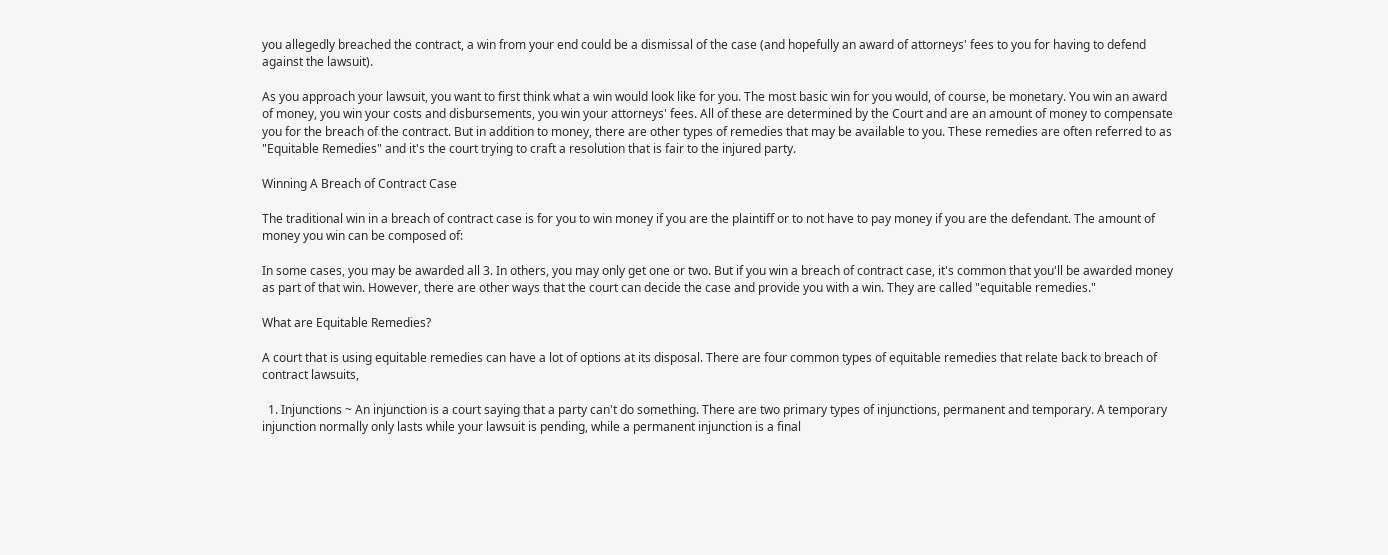you allegedly breached the contract, a win from your end could be a dismissal of the case (and hopefully an award of attorneys' fees to you for having to defend against the lawsuit).

As you approach your lawsuit, you want to first think what a win would look like for you. The most basic win for you would, of course, be monetary. You win an award of money, you win your costs and disbursements, you win your attorneys' fees. All of these are determined by the Court and are an amount of money to compensate you for the breach of the contract. But in addition to money, there are other types of remedies that may be available to you. These remedies are often referred to as "Equitable Remedies" and it's the court trying to craft a resolution that is fair to the injured party.

Winning A Breach of Contract Case

The traditional win in a breach of contract case is for you to win money if you are the plaintiff or to not have to pay money if you are the defendant. The amount of money you win can be composed of:

In some cases, you may be awarded all 3. In others, you may only get one or two. But if you win a breach of contract case, it's common that you'll be awarded money as part of that win. However, there are other ways that the court can decide the case and provide you with a win. They are called "equitable remedies."

What are Equitable Remedies?

A court that is using equitable remedies can have a lot of options at its disposal. There are four common types of equitable remedies that relate back to breach of contract lawsuits,

  1. Injunctions ~ An injunction is a court saying that a party can't do something. There are two primary types of injunctions, permanent and temporary. A temporary injunction normally only lasts while your lawsuit is pending, while a permanent injunction is a final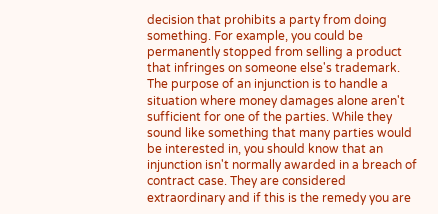decision that prohibits a party from doing something. For example, you could be permanently stopped from selling a product that infringes on someone else's trademark. The purpose of an injunction is to handle a situation where money damages alone aren't sufficient for one of the parties. While they sound like something that many parties would be interested in, you should know that an injunction isn't normally awarded in a breach of contract case. They are considered extraordinary and if this is the remedy you are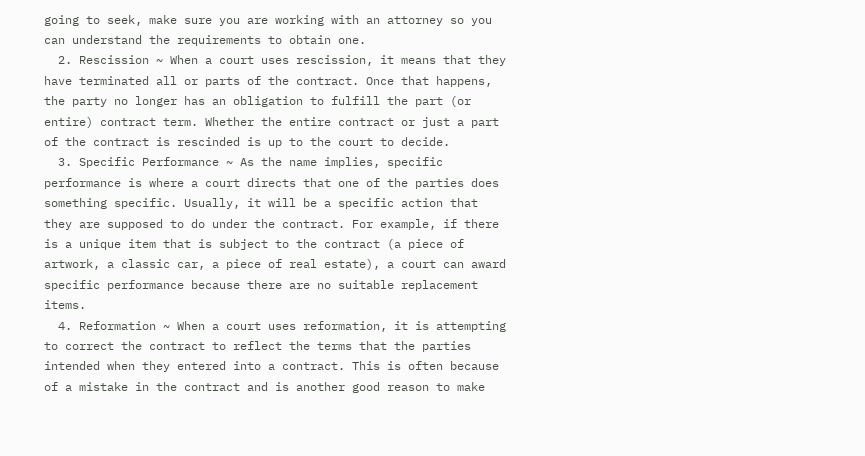going to seek, make sure you are working with an attorney so you can understand the requirements to obtain one.
  2. Rescission ~ When a court uses rescission, it means that they have terminated all or parts of the contract. Once that happens, the party no longer has an obligation to fulfill the part (or entire) contract term. Whether the entire contract or just a part of the contract is rescinded is up to the court to decide.
  3. Specific Performance ~ As the name implies, specific performance is where a court directs that one of the parties does something specific. Usually, it will be a specific action that they are supposed to do under the contract. For example, if there is a unique item that is subject to the contract (a piece of artwork, a classic car, a piece of real estate), a court can award specific performance because there are no suitable replacement items.
  4. Reformation ~ When a court uses reformation, it is attempting to correct the contract to reflect the terms that the parties intended when they entered into a contract. This is often because of a mistake in the contract and is another good reason to make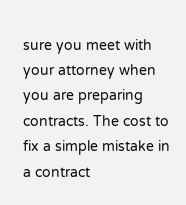sure you meet with your attorney when you are preparing contracts. The cost to fix a simple mistake in a contract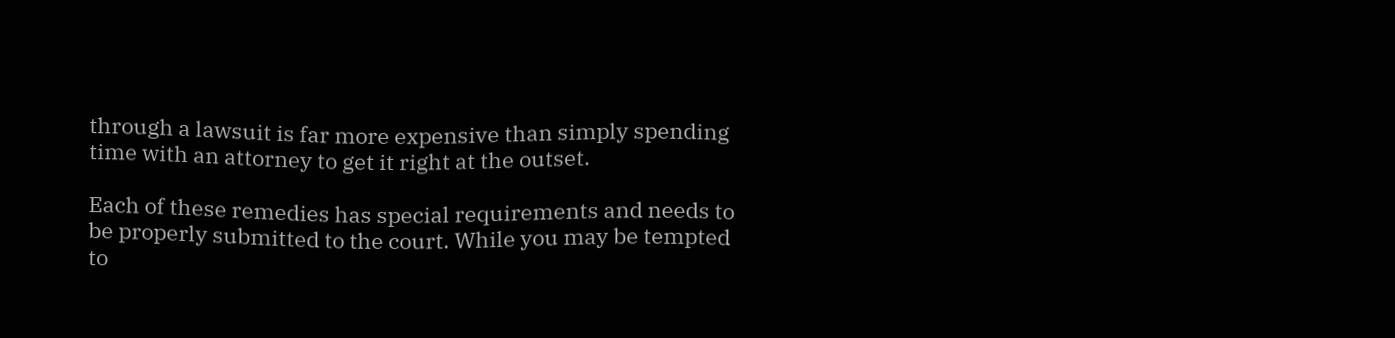through a lawsuit is far more expensive than simply spending time with an attorney to get it right at the outset.

Each of these remedies has special requirements and needs to be properly submitted to the court. While you may be tempted to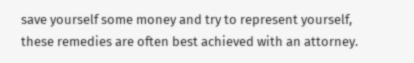save yourself some money and try to represent yourself, these remedies are often best achieved with an attorney.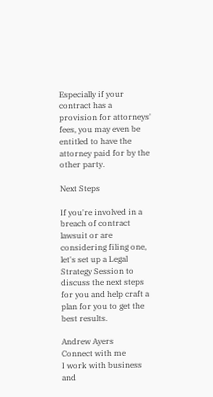Especially if your contract has a provision for attorneys' fees, you may even be entitled to have the attorney paid for by the other party.

Next Steps

If you're involved in a breach of contract lawsuit or are considering filing one, let's set up a Legal Strategy Session to discuss the next steps for you and help craft a plan for you to get the best results.

Andrew Ayers
Connect with me
I work with business and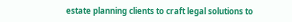estate planning clients to craft legal solutions to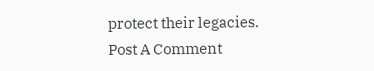protect their legacies.
Post A Comment